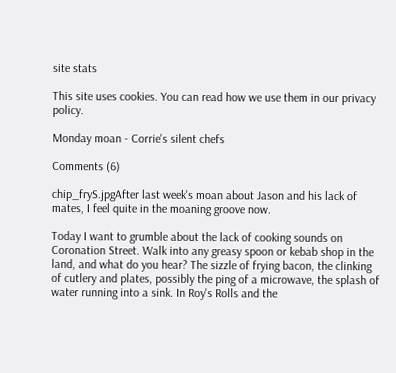site stats

This site uses cookies. You can read how we use them in our privacy policy.

Monday moan - Corrie's silent chefs

Comments (6)

chip_fryS.jpgAfter last week's moan about Jason and his lack of mates, I feel quite in the moaning groove now.

Today I want to grumble about the lack of cooking sounds on Coronation Street. Walk into any greasy spoon or kebab shop in the land, and what do you hear? The sizzle of frying bacon, the clinking of cutlery and plates, possibly the ping of a microwave, the splash of water running into a sink. In Roy's Rolls and the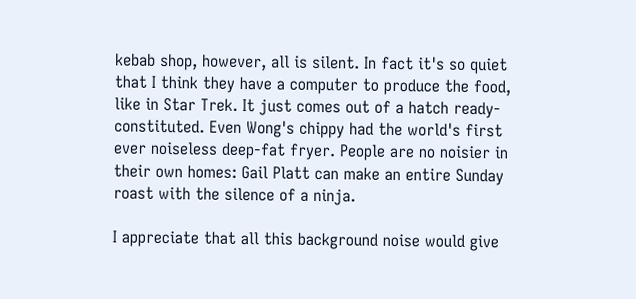kebab shop, however, all is silent. In fact it's so quiet that I think they have a computer to produce the food, like in Star Trek. It just comes out of a hatch ready-constituted. Even Wong's chippy had the world's first ever noiseless deep-fat fryer. People are no noisier in their own homes: Gail Platt can make an entire Sunday roast with the silence of a ninja.

I appreciate that all this background noise would give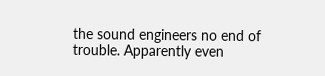the sound engineers no end of trouble. Apparently even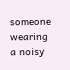someone wearing a noisy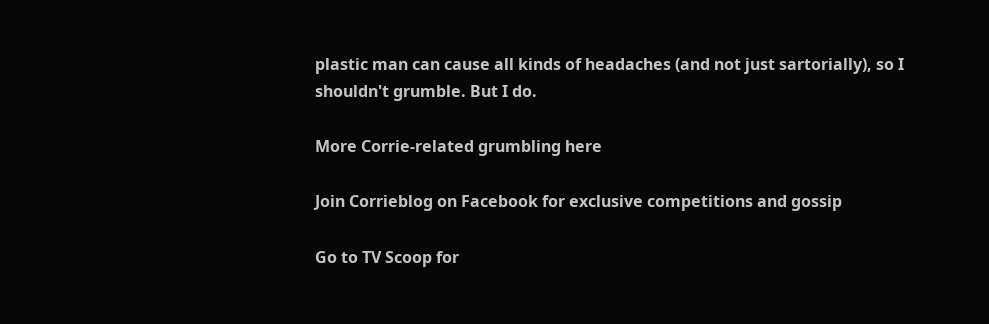plastic man can cause all kinds of headaches (and not just sartorially), so I shouldn't grumble. But I do.

More Corrie-related grumbling here

Join Corrieblog on Facebook for exclusive competitions and gossip

Go to TV Scoop for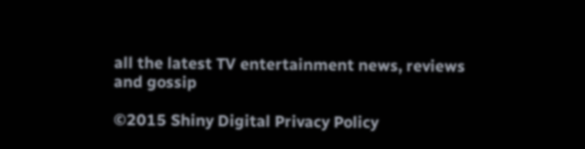all the latest TV entertainment news, reviews and gossip

©2015 Shiny Digital Privacy Policy